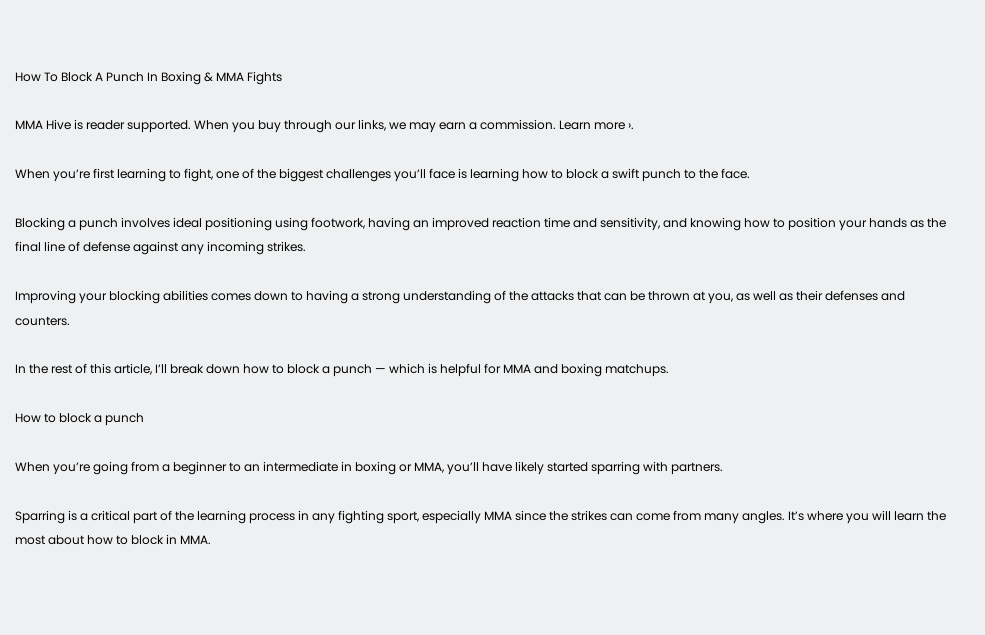How To Block A Punch In Boxing & MMA Fights

MMA Hive is reader supported. When you buy through our links, we may earn a commission. Learn more ›.

When you’re first learning to fight, one of the biggest challenges you’ll face is learning how to block a swift punch to the face.

Blocking a punch involves ideal positioning using footwork, having an improved reaction time and sensitivity, and knowing how to position your hands as the final line of defense against any incoming strikes.

Improving your blocking abilities comes down to having a strong understanding of the attacks that can be thrown at you, as well as their defenses and counters.

In the rest of this article, I’ll break down how to block a punch — which is helpful for MMA and boxing matchups.

How to block a punch

When you’re going from a beginner to an intermediate in boxing or MMA, you’ll have likely started sparring with partners.

Sparring is a critical part of the learning process in any fighting sport, especially MMA since the strikes can come from many angles. It’s where you will learn the most about how to block in MMA.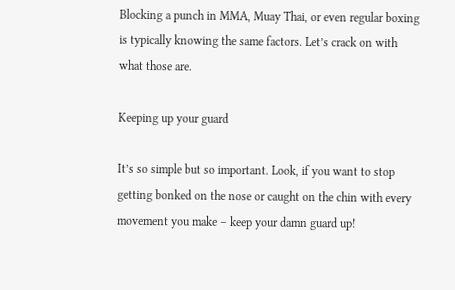Blocking a punch in MMA, Muay Thai, or even regular boxing is typically knowing the same factors. Let’s crack on with what those are.

Keeping up your guard

It’s so simple but so important. Look, if you want to stop getting bonked on the nose or caught on the chin with every movement you make – keep your damn guard up!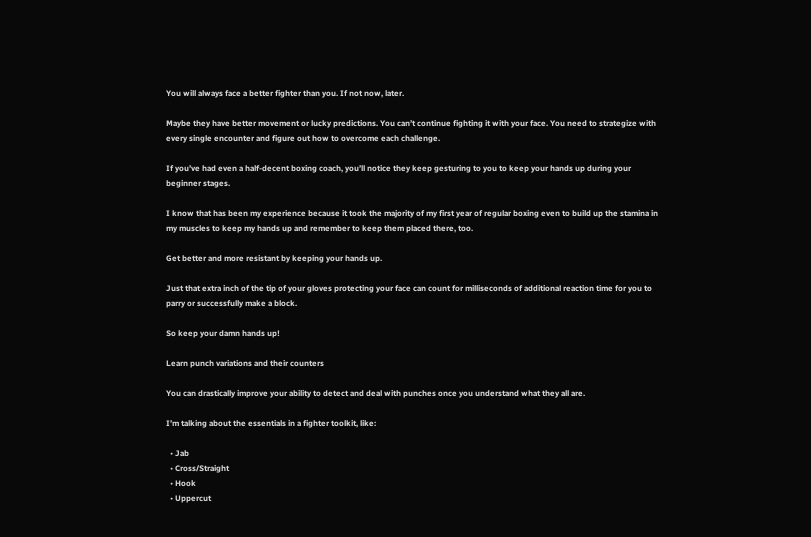You will always face a better fighter than you. If not now, later.

Maybe they have better movement or lucky predictions. You can’t continue fighting it with your face. You need to strategize with every single encounter and figure out how to overcome each challenge.

If you’ve had even a half-decent boxing coach, you’ll notice they keep gesturing to you to keep your hands up during your beginner stages.

I know that has been my experience because it took the majority of my first year of regular boxing even to build up the stamina in my muscles to keep my hands up and remember to keep them placed there, too.

Get better and more resistant by keeping your hands up.

Just that extra inch of the tip of your gloves protecting your face can count for milliseconds of additional reaction time for you to parry or successfully make a block.

So keep your damn hands up!

Learn punch variations and their counters

You can drastically improve your ability to detect and deal with punches once you understand what they all are.

I’m talking about the essentials in a fighter toolkit, like:

  • Jab
  • Cross/Straight
  • Hook
  • Uppercut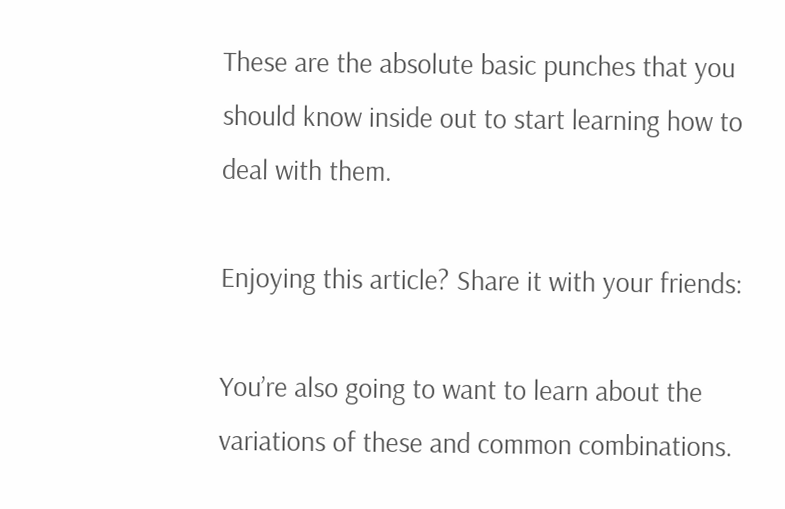These are the absolute basic punches that you should know inside out to start learning how to deal with them.

Enjoying this article? Share it with your friends:

You’re also going to want to learn about the variations of these and common combinations.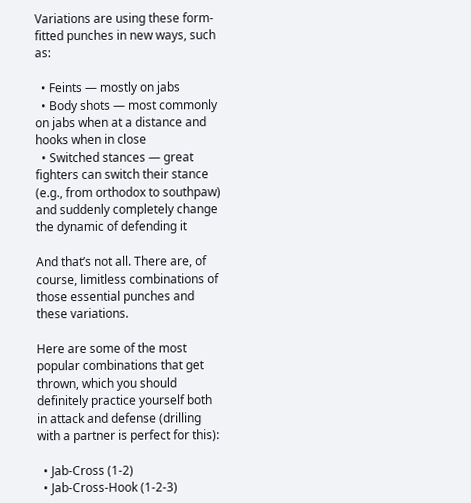Variations are using these form-fitted punches in new ways, such as:

  • Feints — mostly on jabs
  • Body shots — most commonly on jabs when at a distance and hooks when in close
  • Switched stances — great fighters can switch their stance (e.g., from orthodox to southpaw) and suddenly completely change the dynamic of defending it

And that’s not all. There are, of course, limitless combinations of those essential punches and these variations.

Here are some of the most popular combinations that get thrown, which you should definitely practice yourself both in attack and defense (drilling with a partner is perfect for this):

  • Jab-Cross (1-2)
  • Jab-Cross-Hook (1-2-3)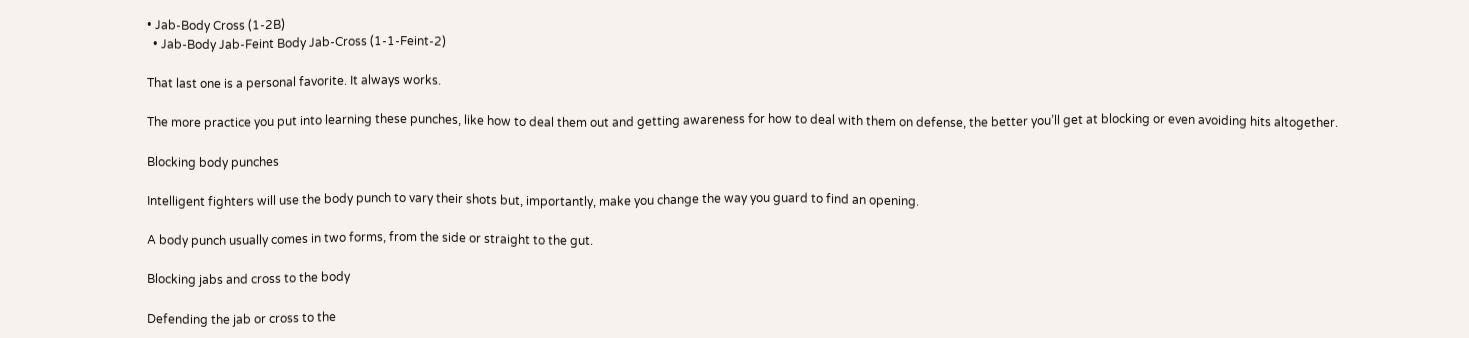• Jab-Body Cross (1-2B)
  • Jab-Body Jab-Feint Body Jab-Cross (1-1-Feint-2)

That last one is a personal favorite. It always works.

The more practice you put into learning these punches, like how to deal them out and getting awareness for how to deal with them on defense, the better you’ll get at blocking or even avoiding hits altogether.

Blocking body punches

Intelligent fighters will use the body punch to vary their shots but, importantly, make you change the way you guard to find an opening.

A body punch usually comes in two forms, from the side or straight to the gut.

Blocking jabs and cross to the body

Defending the jab or cross to the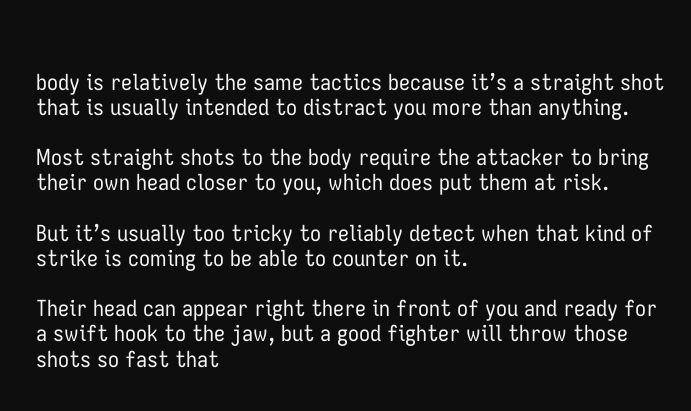body is relatively the same tactics because it’s a straight shot that is usually intended to distract you more than anything.

Most straight shots to the body require the attacker to bring their own head closer to you, which does put them at risk.

But it’s usually too tricky to reliably detect when that kind of strike is coming to be able to counter on it.

Their head can appear right there in front of you and ready for a swift hook to the jaw, but a good fighter will throw those shots so fast that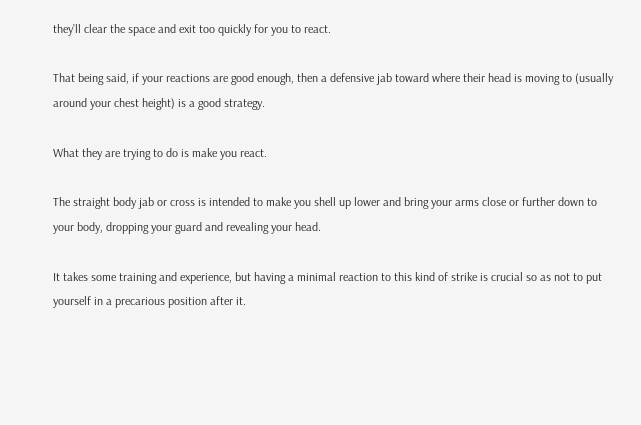they’ll clear the space and exit too quickly for you to react.

That being said, if your reactions are good enough, then a defensive jab toward where their head is moving to (usually around your chest height) is a good strategy.

What they are trying to do is make you react.

The straight body jab or cross is intended to make you shell up lower and bring your arms close or further down to your body, dropping your guard and revealing your head.

It takes some training and experience, but having a minimal reaction to this kind of strike is crucial so as not to put yourself in a precarious position after it.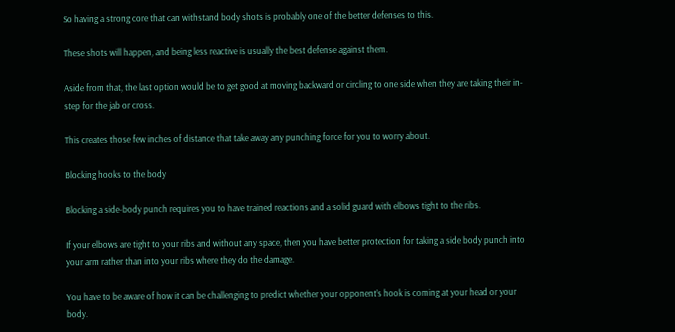So having a strong core that can withstand body shots is probably one of the better defenses to this.

These shots will happen, and being less reactive is usually the best defense against them.

Aside from that, the last option would be to get good at moving backward or circling to one side when they are taking their in-step for the jab or cross.

This creates those few inches of distance that take away any punching force for you to worry about.

Blocking hooks to the body

Blocking a side-body punch requires you to have trained reactions and a solid guard with elbows tight to the ribs.

If your elbows are tight to your ribs and without any space, then you have better protection for taking a side body punch into your arm rather than into your ribs where they do the damage.

You have to be aware of how it can be challenging to predict whether your opponent’s hook is coming at your head or your body.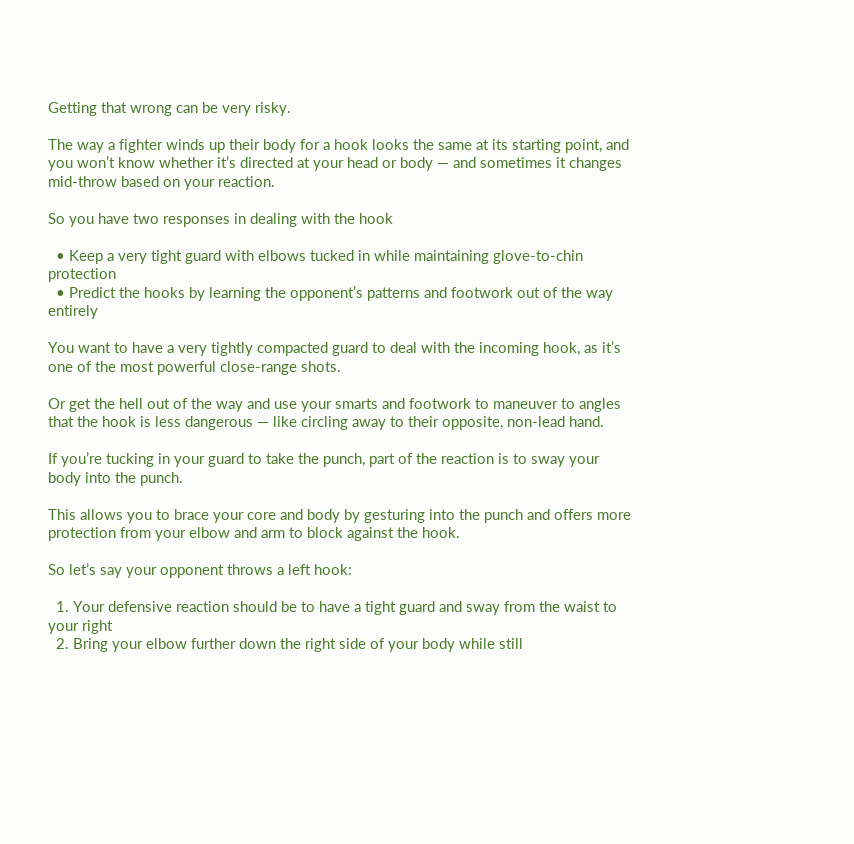Getting that wrong can be very risky.

The way a fighter winds up their body for a hook looks the same at its starting point, and you won’t know whether it’s directed at your head or body — and sometimes it changes mid-throw based on your reaction.

So you have two responses in dealing with the hook

  • Keep a very tight guard with elbows tucked in while maintaining glove-to-chin protection
  • Predict the hooks by learning the opponent’s patterns and footwork out of the way entirely

You want to have a very tightly compacted guard to deal with the incoming hook, as it’s one of the most powerful close-range shots.

Or get the hell out of the way and use your smarts and footwork to maneuver to angles that the hook is less dangerous — like circling away to their opposite, non-lead hand.

If you’re tucking in your guard to take the punch, part of the reaction is to sway your body into the punch.

This allows you to brace your core and body by gesturing into the punch and offers more protection from your elbow and arm to block against the hook.

So let’s say your opponent throws a left hook:

  1. Your defensive reaction should be to have a tight guard and sway from the waist to your right
  2. Bring your elbow further down the right side of your body while still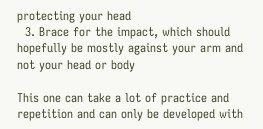protecting your head
  3. Brace for the impact, which should hopefully be mostly against your arm and not your head or body

This one can take a lot of practice and repetition and can only be developed with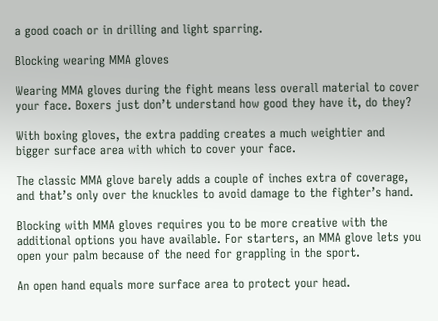a good coach or in drilling and light sparring.

Blocking wearing MMA gloves

Wearing MMA gloves during the fight means less overall material to cover your face. Boxers just don’t understand how good they have it, do they?

With boxing gloves, the extra padding creates a much weightier and bigger surface area with which to cover your face.

The classic MMA glove barely adds a couple of inches extra of coverage, and that’s only over the knuckles to avoid damage to the fighter’s hand.

Blocking with MMA gloves requires you to be more creative with the additional options you have available. For starters, an MMA glove lets you open your palm because of the need for grappling in the sport.

An open hand equals more surface area to protect your head.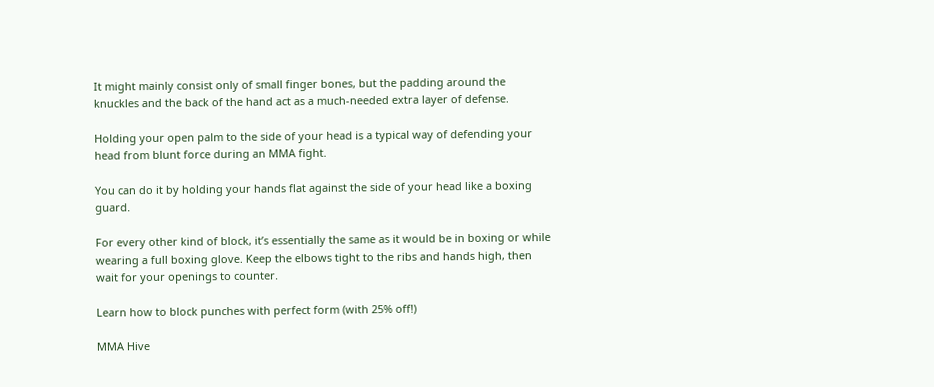It might mainly consist only of small finger bones, but the padding around the knuckles and the back of the hand act as a much-needed extra layer of defense.

Holding your open palm to the side of your head is a typical way of defending your head from blunt force during an MMA fight.

You can do it by holding your hands flat against the side of your head like a boxing guard.

For every other kind of block, it’s essentially the same as it would be in boxing or while wearing a full boxing glove. Keep the elbows tight to the ribs and hands high, then wait for your openings to counter.

Learn how to block punches with perfect form (with 25% off!)

MMA Hive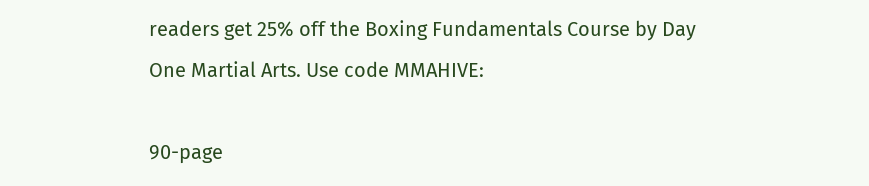readers get 25% off the Boxing Fundamentals Course by Day One Martial Arts. Use code MMAHIVE:

90-page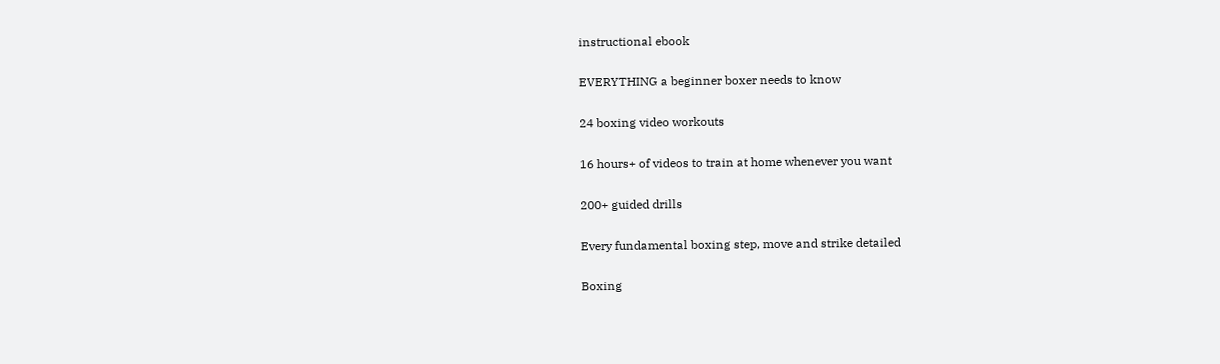instructional ebook

EVERYTHING a beginner boxer needs to know

24 boxing video workouts

16 hours+ of videos to train at home whenever you want

200+ guided drills

Every fundamental boxing step, move and strike detailed

Boxing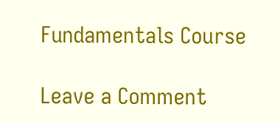Fundamentals Course

Leave a Comment